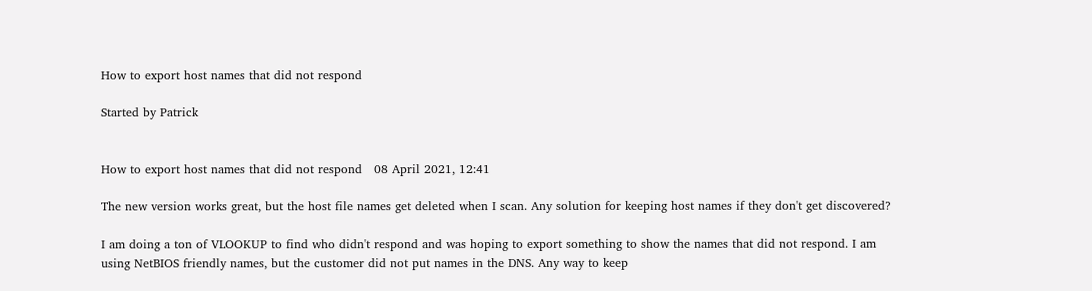How to export host names that did not respond

Started by Patrick


How to export host names that did not respond   08 April 2021, 12:41

The new version works great, but the host file names get deleted when I scan. Any solution for keeping host names if they don't get discovered?

I am doing a ton of VLOOKUP to find who didn't respond and was hoping to export something to show the names that did not respond. I am using NetBIOS friendly names, but the customer did not put names in the DNS. Any way to keep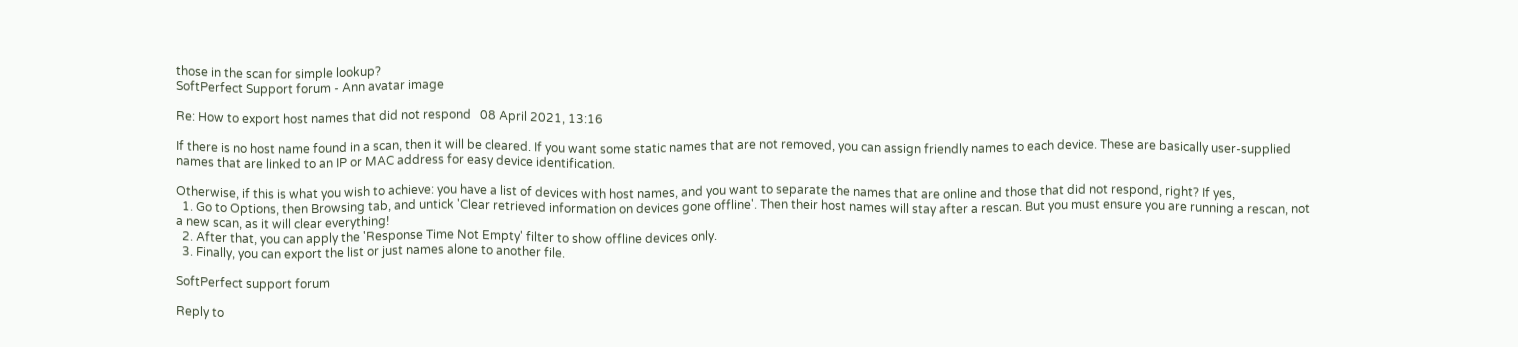those in the scan for simple lookup?
SoftPerfect Support forum - Ann avatar image

Re: How to export host names that did not respond   08 April 2021, 13:16

If there is no host name found in a scan, then it will be cleared. If you want some static names that are not removed, you can assign friendly names to each device. These are basically user-supplied names that are linked to an IP or MAC address for easy device identification.

Otherwise, if this is what you wish to achieve: you have a list of devices with host names, and you want to separate the names that are online and those that did not respond, right? If yes,
  1. Go to Options, then Browsing tab, and untick 'Clear retrieved information on devices gone offline'. Then their host names will stay after a rescan. But you must ensure you are running a rescan, not a new scan, as it will clear everything!
  2. After that, you can apply the 'Response Time Not Empty' filter to show offline devices only.
  3. Finally, you can export the list or just names alone to another file.

SoftPerfect support forum

Reply to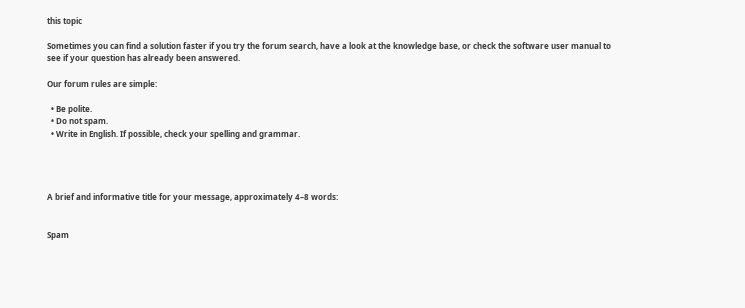this topic

Sometimes you can find a solution faster if you try the forum search, have a look at the knowledge base, or check the software user manual to see if your question has already been answered.

Our forum rules are simple:

  • Be polite.
  • Do not spam.
  • Write in English. If possible, check your spelling and grammar.




A brief and informative title for your message, approximately 4–8 words:


Spam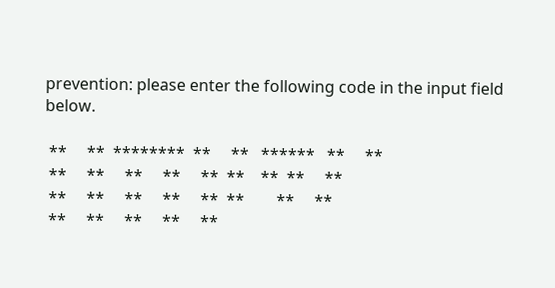prevention: please enter the following code in the input field below.

 **     **  ********  **     **   ******   **     **
 **     **     **     **     **  **    **  **     **
 **     **     **     **     **  **        **     **
 **     **     **     **     **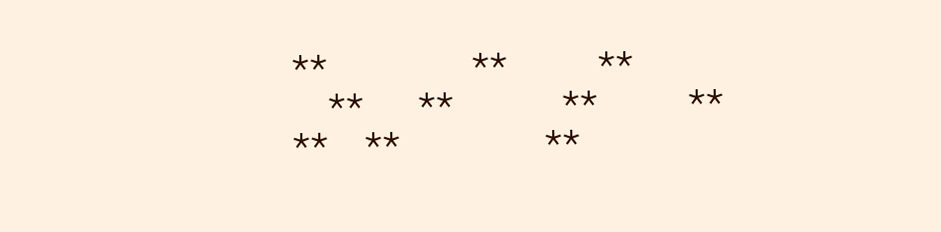**        **     **
  **   **      **     **     **  **        **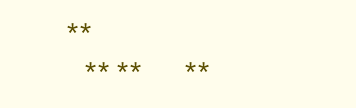**
   ** **       **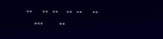**     **  **    **  **     **
    ***        **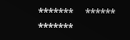*******    ******    *******